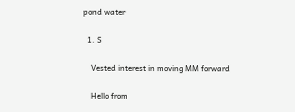pond water

  1. S

    Vested interest in moving MM forward

    Hello from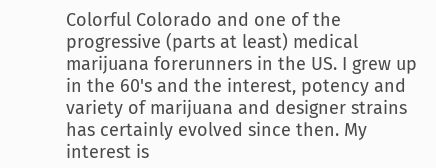Colorful Colorado and one of the progressive (parts at least) medical marijuana forerunners in the US. I grew up in the 60's and the interest, potency and variety of marijuana and designer strains has certainly evolved since then. My interest is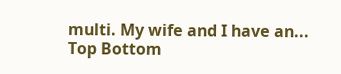multi. My wife and I have an...
Top Bottom